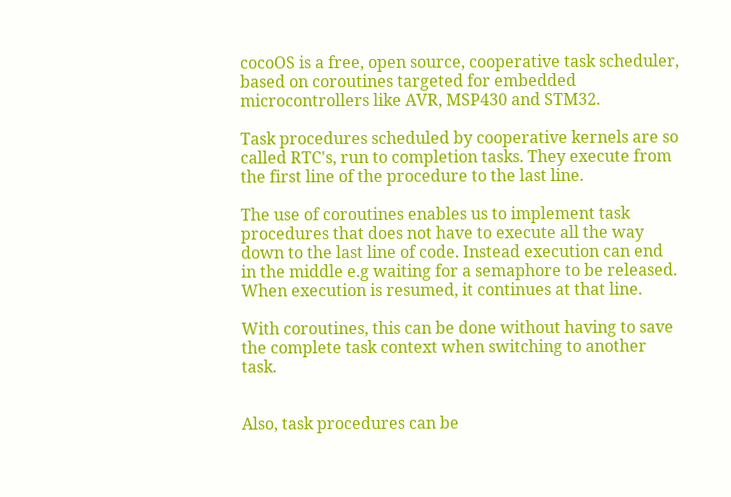cocoOS is a free, open source, cooperative task scheduler, based on coroutines targeted for embedded microcontrollers like AVR, MSP430 and STM32.

Task procedures scheduled by cooperative kernels are so called RTC's, run to completion tasks. They execute from the first line of the procedure to the last line.

The use of coroutines enables us to implement task procedures that does not have to execute all the way down to the last line of code. Instead execution can end in the middle e.g waiting for a semaphore to be released. When execution is resumed, it continues at that line.

With coroutines, this can be done without having to save the complete task context when switching to another task.


Also, task procedures can be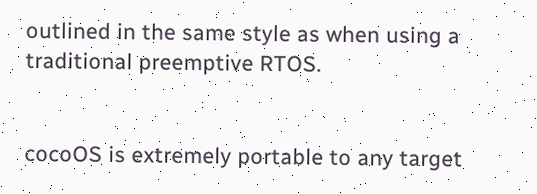outlined in the same style as when using a traditional preemptive RTOS.


cocoOS is extremely portable to any target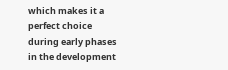which makes it a perfect choice during early phases in the development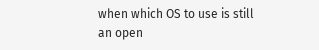when which OS to use is still an open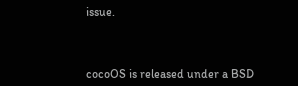issue.



cocoOS is released under a BSD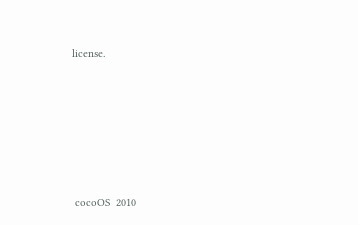license.







 cocoOS  2010